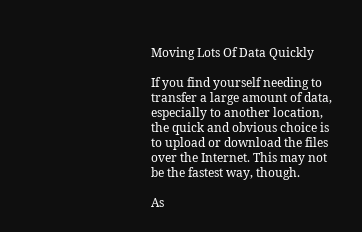Moving Lots Of Data Quickly

If you find yourself needing to transfer a large amount of data, especially to another location, the quick and obvious choice is to upload or download the files over the Internet. This may not be the fastest way, though.

As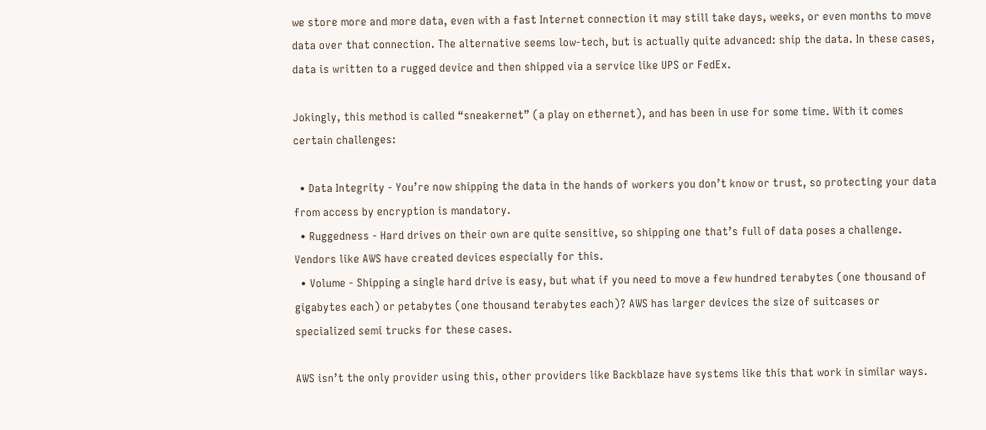we store more and more data, even with a fast Internet connection it may still take days, weeks, or even months to move data over that connection. The alternative seems low-tech, but is actually quite advanced: ship the data. In these cases, data is written to a rugged device and then shipped via a service like UPS or FedEx.

Jokingly, this method is called “sneakernet” (a play on ethernet), and has been in use for some time. With it comes certain challenges:

  • Data Integrity - You’re now shipping the data in the hands of workers you don’t know or trust, so protecting your data from access by encryption is mandatory.
  • Ruggedness - Hard drives on their own are quite sensitive, so shipping one that’s full of data poses a challenge. Vendors like AWS have created devices especially for this.
  • Volume - Shipping a single hard drive is easy, but what if you need to move a few hundred terabytes (one thousand of gigabytes each) or petabytes (one thousand terabytes each)? AWS has larger devices the size of suitcases or specialized semi trucks for these cases.

AWS isn’t the only provider using this, other providers like Backblaze have systems like this that work in similar ways.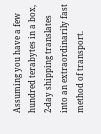Assuming you have a few hundred terabytes in a box, 2-day shipping translates into an extraordinarily fast method of transport.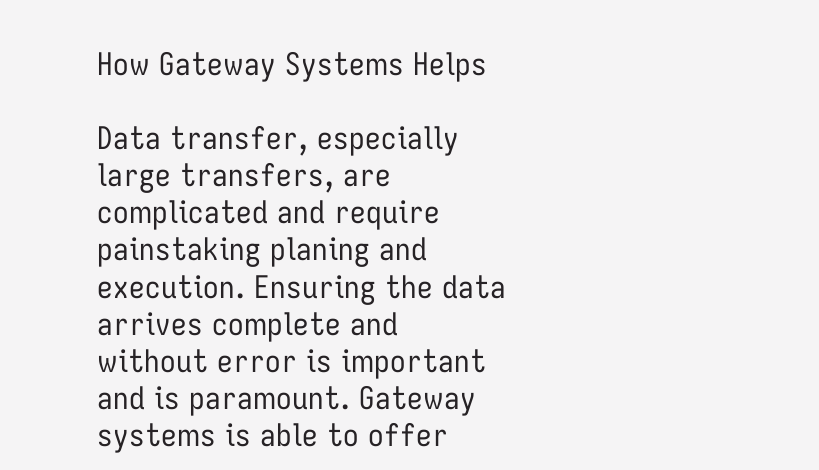How Gateway Systems Helps

Data transfer, especially large transfers, are complicated and require painstaking planing and execution. Ensuring the data arrives complete and without error is important and is paramount. Gateway systems is able to offer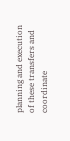planning and execution of these transfers and coordinate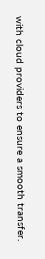with cloud providers to ensure a smooth transfer.